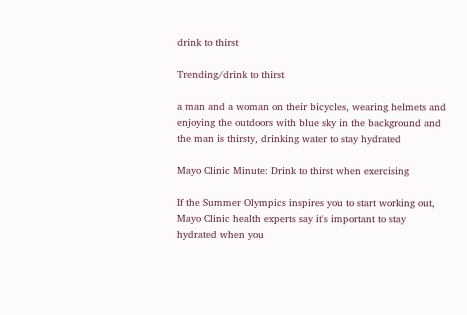drink to thirst

Trending/drink to thirst

a man and a woman on their bicycles, wearing helmets and enjoying the outdoors with blue sky in the background and the man is thirsty, drinking water to stay hydrated

Mayo Clinic Minute: Drink to thirst when exercising

If the Summer Olympics inspires you to start working out, Mayo Clinic health experts say it's important to stay hydrated when you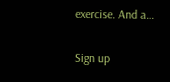exercise. And a…

Sign up